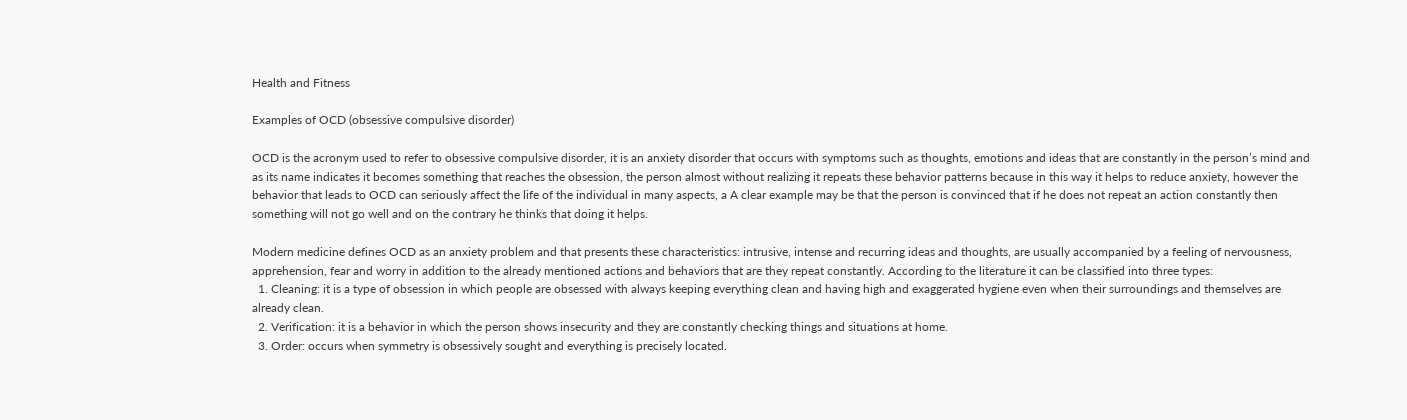Health and Fitness

Examples of OCD (obsessive compulsive disorder)

OCD is the acronym used to refer to obsessive compulsive disorder, it is an anxiety disorder that occurs with symptoms such as thoughts, emotions and ideas that are constantly in the person’s mind and as its name indicates it becomes something that reaches the obsession, the person almost without realizing it repeats these behavior patterns because in this way it helps to reduce anxiety, however the behavior that leads to OCD can seriously affect the life of the individual in many aspects, a A clear example may be that the person is convinced that if he does not repeat an action constantly then something will not go well and on the contrary he thinks that doing it helps.

Modern medicine defines OCD as an anxiety problem and that presents these characteristics: intrusive, intense and recurring ideas and thoughts, are usually accompanied by a feeling of nervousness, apprehension, fear and worry in addition to the already mentioned actions and behaviors that are they repeat constantly. According to the literature it can be classified into three types:
  1. Cleaning: it is a type of obsession in which people are obsessed with always keeping everything clean and having high and exaggerated hygiene even when their surroundings and themselves are already clean.
  2. Verification: it is a behavior in which the person shows insecurity and they are constantly checking things and situations at home.
  3. Order: occurs when symmetry is obsessively sought and everything is precisely located.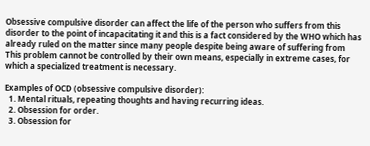Obsessive compulsive disorder can affect the life of the person who suffers from this disorder to the point of incapacitating it and this is a fact considered by the WHO which has already ruled on the matter since many people despite being aware of suffering from This problem cannot be controlled by their own means, especially in extreme cases, for which a specialized treatment is necessary.

Examples of OCD (obsessive compulsive disorder):
  1. Mental rituals, repeating thoughts and having recurring ideas.
  2. Obsession for order.
  3. Obsession for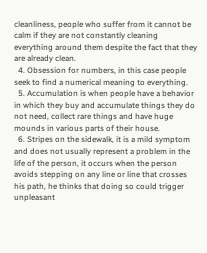cleanliness, people who suffer from it cannot be calm if they are not constantly cleaning everything around them despite the fact that they are already clean.
  4. Obsession for numbers, in this case people seek to find a numerical meaning to everything.
  5. Accumulation is when people have a behavior in which they buy and accumulate things they do not need, collect rare things and have huge mounds in various parts of their house.
  6. Stripes on the sidewalk, it is a mild symptom and does not usually represent a problem in the life of the person, it occurs when the person avoids stepping on any line or line that crosses his path, he thinks that doing so could trigger unpleasant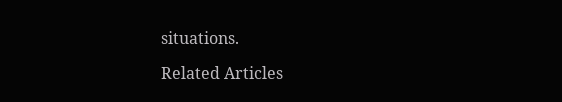situations.

Related Articles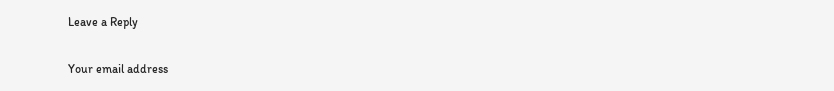Leave a Reply

Your email address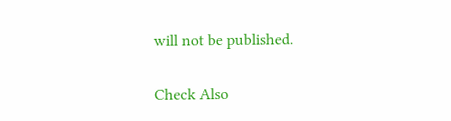will not be published.

Check Also